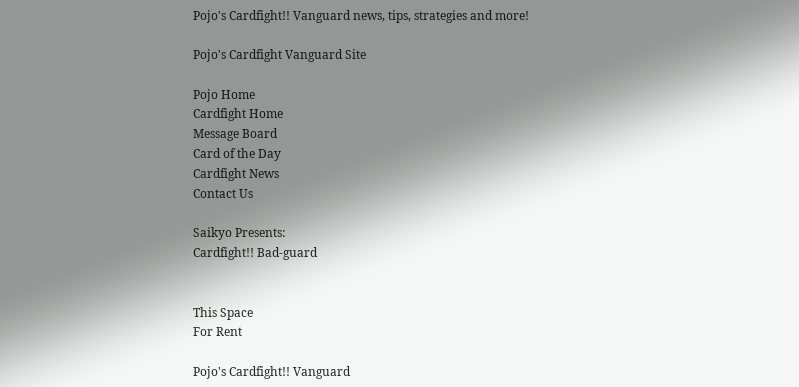Pojo's Cardfight!! Vanguard news, tips, strategies and more!

Pojo's Cardfight Vanguard Site

Pojo Home
Cardfight Home
Message Board
Card of the Day
Cardfight News
Contact Us

Saikyo Presents:
Cardfight!! Bad-guard


This Space
For Rent

Pojo's Cardfight!! Vanguard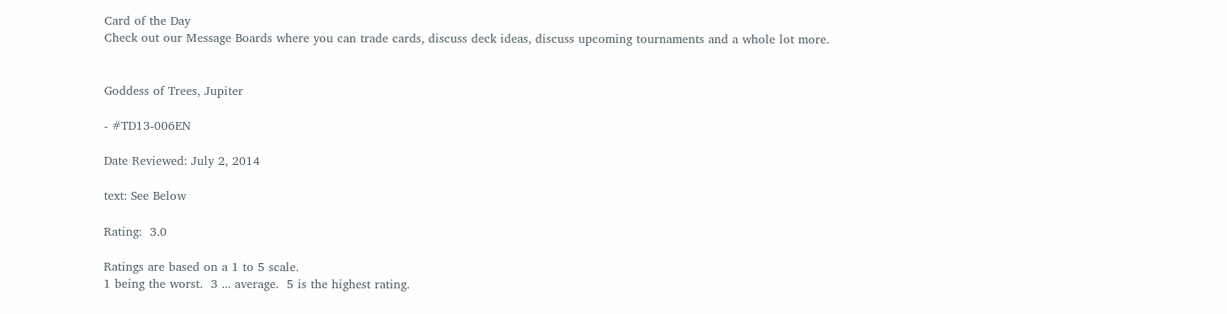Card of the Day
Check out our Message Boards where you can trade cards, discuss deck ideas, discuss upcoming tournaments and a whole lot more.


Goddess of Trees, Jupiter

- #TD13-006EN

Date Reviewed: July 2, 2014

text: See Below

Rating:  3.0

Ratings are based on a 1 to 5 scale.
1 being the worst.  3 ... average.  5 is the highest rating.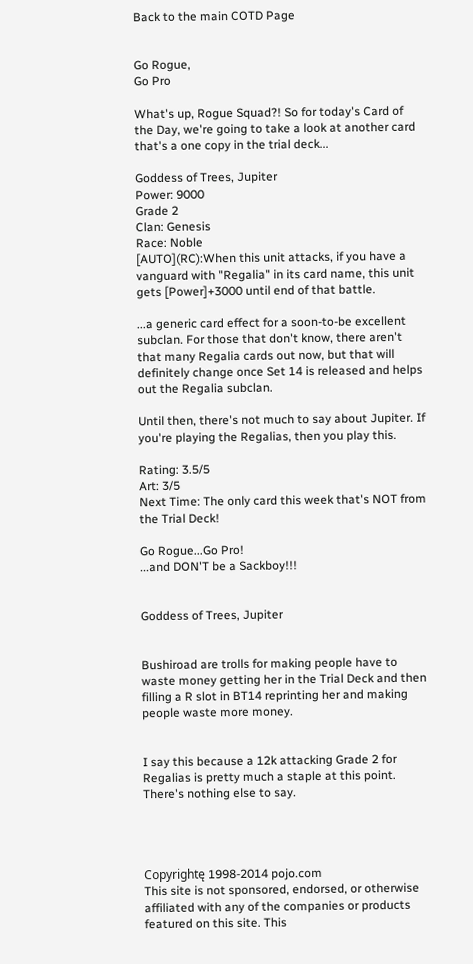Back to the main COTD Page


Go Rogue,
Go Pro

What's up, Rogue Squad?! So for today's Card of the Day, we're going to take a look at another card that's a one copy in the trial deck...

Goddess of Trees, Jupiter
Power: 9000
Grade 2
Clan: Genesis
Race: Noble
[AUTO](RC):When this unit attacks, if you have a vanguard with "Regalia" in its card name, this unit gets [Power]+3000 until end of that battle.

...a generic card effect for a soon-to-be excellent subclan. For those that don't know, there aren't that many Regalia cards out now, but that will definitely change once Set 14 is released and helps out the Regalia subclan.

Until then, there's not much to say about Jupiter. If you're playing the Regalias, then you play this.

Rating: 3.5/5
Art: 3/5
Next Time: The only card this week that's NOT from the Trial Deck!

Go Rogue...Go Pro!
...and DON'T be a Sackboy!!!


Goddess of Trees, Jupiter


Bushiroad are trolls for making people have to waste money getting her in the Trial Deck and then filling a R slot in BT14 reprinting her and making people waste more money.


I say this because a 12k attacking Grade 2 for Regalias is pretty much a staple at this point. There's nothing else to say.




Copyrightę 1998-2014 pojo.com
This site is not sponsored, endorsed, or otherwise affiliated with any of the companies or products featured on this site. This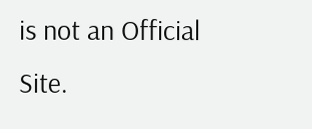is not an Official Site.